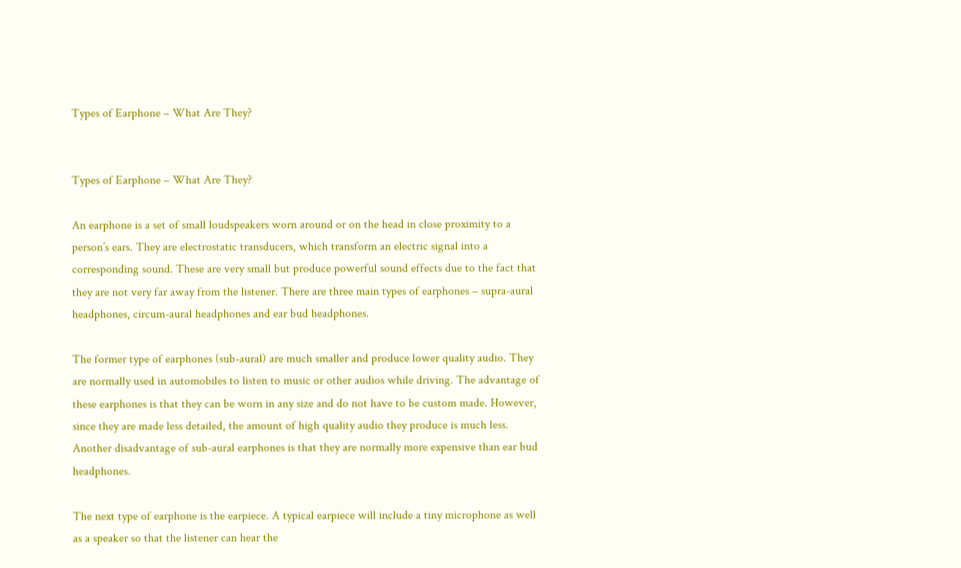Types of Earphone – What Are They?


Types of Earphone – What Are They?

An earphone is a set of small loudspeakers worn around or on the head in close proximity to a person’s ears. They are electrostatic transducers, which transform an electric signal into a corresponding sound. These are very small but produce powerful sound effects due to the fact that they are not very far away from the listener. There are three main types of earphones – supra-aural headphones, circum-aural headphones and ear bud headphones.

The former type of earphones (sub-aural) are much smaller and produce lower quality audio. They are normally used in automobiles to listen to music or other audios while driving. The advantage of these earphones is that they can be worn in any size and do not have to be custom made. However, since they are made less detailed, the amount of high quality audio they produce is much less. Another disadvantage of sub-aural earphones is that they are normally more expensive than ear bud headphones.

The next type of earphone is the earpiece. A typical earpiece will include a tiny microphone as well as a speaker so that the listener can hear the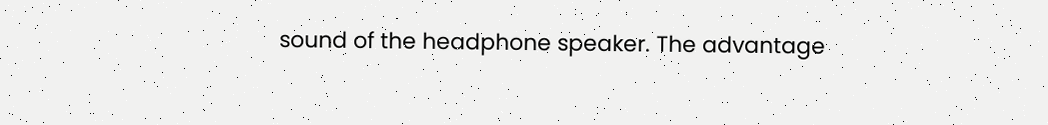sound of the headphone speaker. The advantage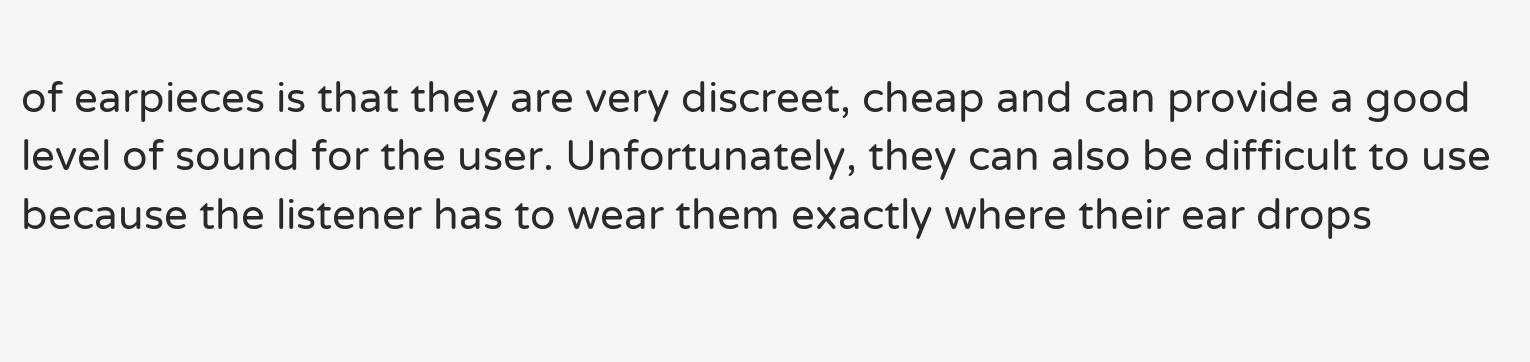of earpieces is that they are very discreet, cheap and can provide a good level of sound for the user. Unfortunately, they can also be difficult to use because the listener has to wear them exactly where their ear drops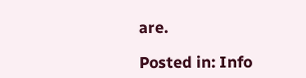are.

Posted in: Info